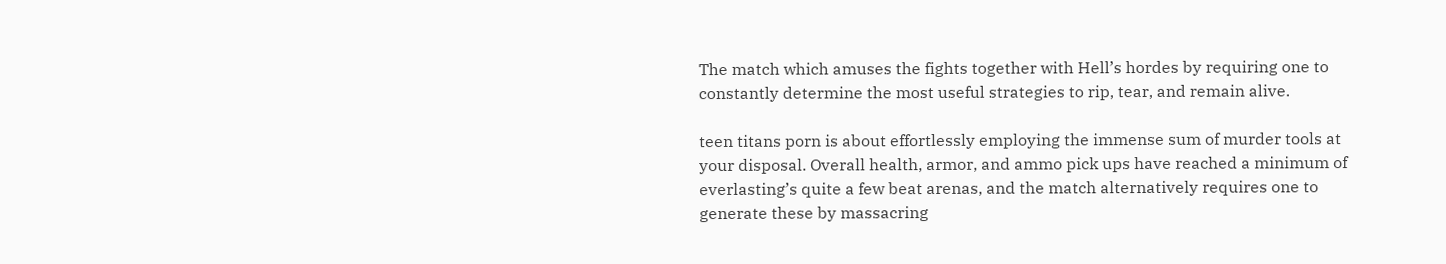The match which amuses the fights together with Hell’s hordes by requiring one to constantly determine the most useful strategies to rip, tear, and remain alive.

teen titans porn is about effortlessly employing the immense sum of murder tools at your disposal. Overall health, armor, and ammo pick ups have reached a minimum of everlasting’s quite a few beat arenas, and the match alternatively requires one to generate these by massacring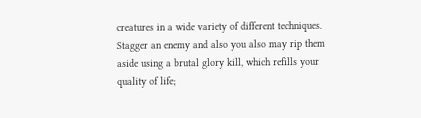creatures in a wide variety of different techniques. Stagger an enemy and also you also may rip them aside using a brutal glory kill, which refills your quality of life;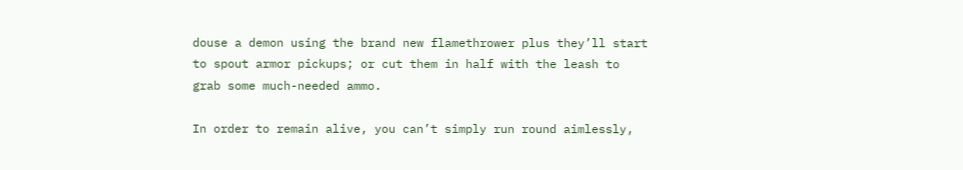douse a demon using the brand new flamethrower plus they’ll start to spout armor pickups; or cut them in half with the leash to grab some much-needed ammo.

In order to remain alive, you can’t simply run round aimlessly,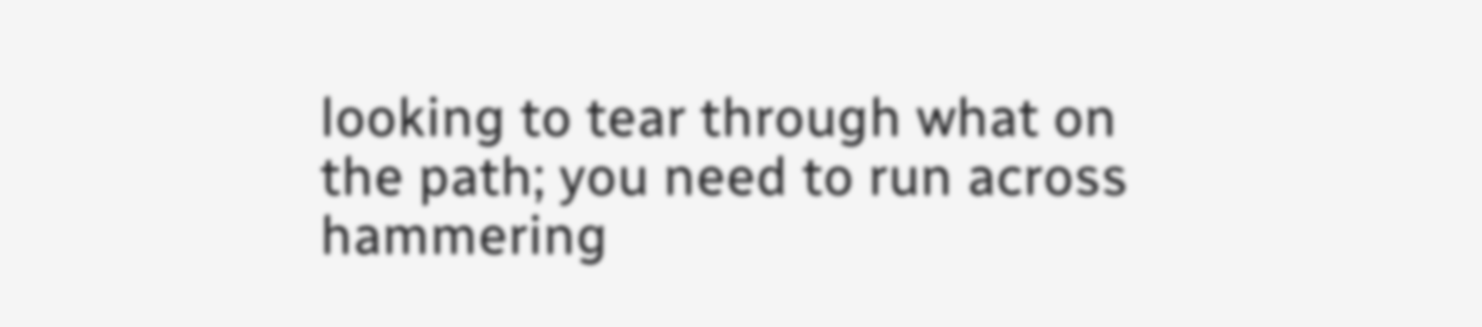looking to tear through what on the path; you need to run across hammering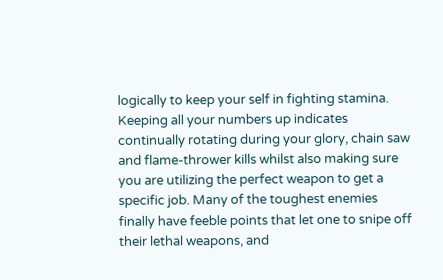logically to keep your self in fighting stamina. Keeping all your numbers up indicates continually rotating during your glory, chain saw and flame-thrower kills whilst also making sure you are utilizing the perfect weapon to get a specific job. Many of the toughest enemies finally have feeble points that let one to snipe off their lethal weapons, and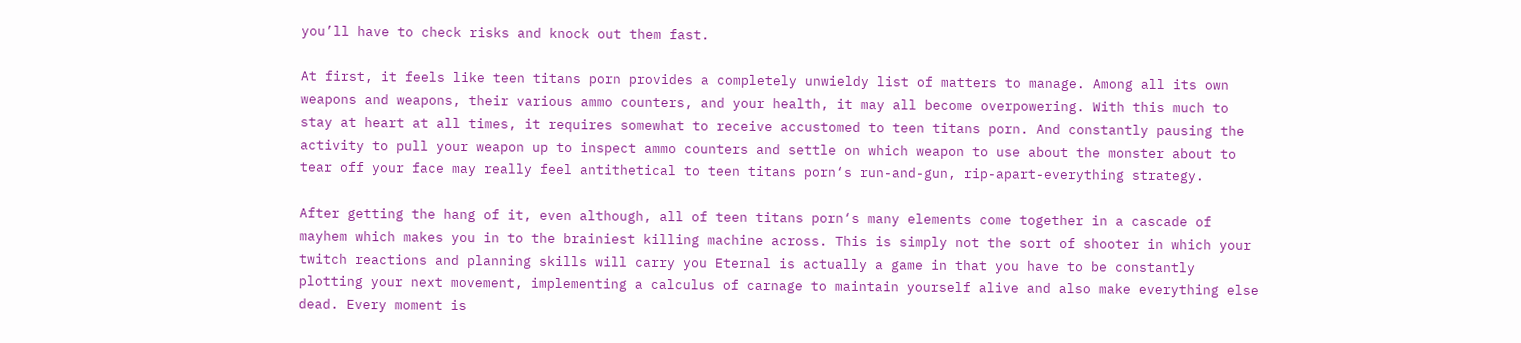you’ll have to check risks and knock out them fast.

At first, it feels like teen titans porn provides a completely unwieldy list of matters to manage. Among all its own weapons and weapons, their various ammo counters, and your health, it may all become overpowering. With this much to stay at heart at all times, it requires somewhat to receive accustomed to teen titans porn. And constantly pausing the activity to pull your weapon up to inspect ammo counters and settle on which weapon to use about the monster about to tear off your face may really feel antithetical to teen titans porn‘s run-and-gun, rip-apart-everything strategy.

After getting the hang of it, even although, all of teen titans porn‘s many elements come together in a cascade of mayhem which makes you in to the brainiest killing machine across. This is simply not the sort of shooter in which your twitch reactions and planning skills will carry you Eternal is actually a game in that you have to be constantly plotting your next movement, implementing a calculus of carnage to maintain yourself alive and also make everything else dead. Every moment is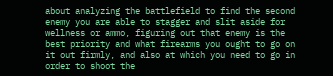about analyzing the battlefield to find the second enemy you are able to stagger and slit aside for wellness or ammo, figuring out that enemy is the best priority and what firearms you ought to go on it out firmly, and also at which you need to go in order to shoot the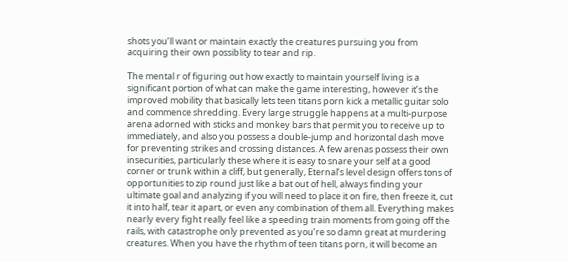shots you’ll want or maintain exactly the creatures pursuing you from acquiring their own possiblity to tear and rip.

The mental r of figuring out how exactly to maintain yourself living is a significant portion of what can make the game interesting, however it’s the improved mobility that basically lets teen titans porn kick a metallic guitar solo and commence shredding. Every large struggle happens at a multi-purpose arena adorned with sticks and monkey bars that permit you to receive up to immediately, and also you possess a double-jump and horizontal dash move for preventing strikes and crossing distances. A few arenas possess their own insecurities, particularly these where it is easy to snare your self at a good corner or trunk within a cliff, but generally, Eternal’s level design offers tons of opportunities to zip round just like a bat out of hell, always finding your ultimate goal and analyzing if you will need to place it on fire, then freeze it, cut it into half, tear it apart, or even any combination of them all. Everything makes nearly every fight really feel like a speeding train moments from going off the rails, with catastrophe only prevented as you’re so damn great at murdering creatures. When you have the rhythm of teen titans porn, it will become an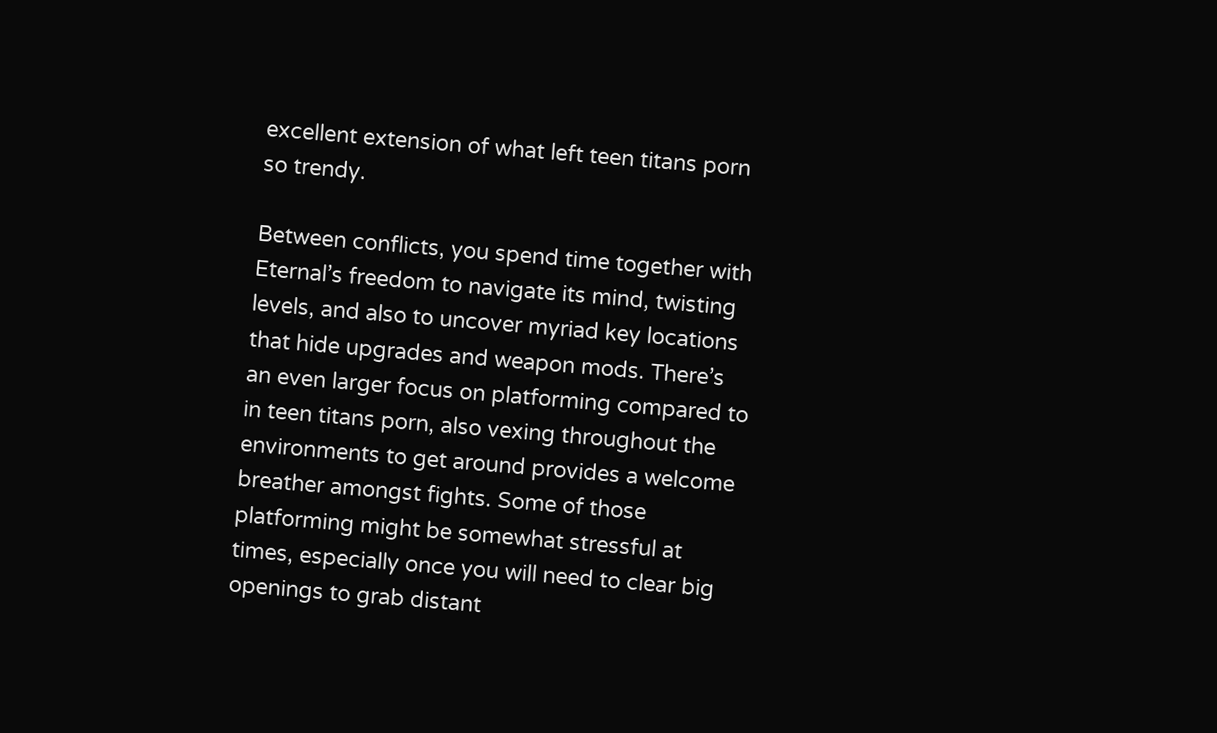excellent extension of what left teen titans porn so trendy.

Between conflicts, you spend time together with Eternal’s freedom to navigate its mind, twisting levels, and also to uncover myriad key locations that hide upgrades and weapon mods. There’s an even larger focus on platforming compared to in teen titans porn, also vexing throughout the environments to get around provides a welcome breather amongst fights. Some of those platforming might be somewhat stressful at times, especially once you will need to clear big openings to grab distant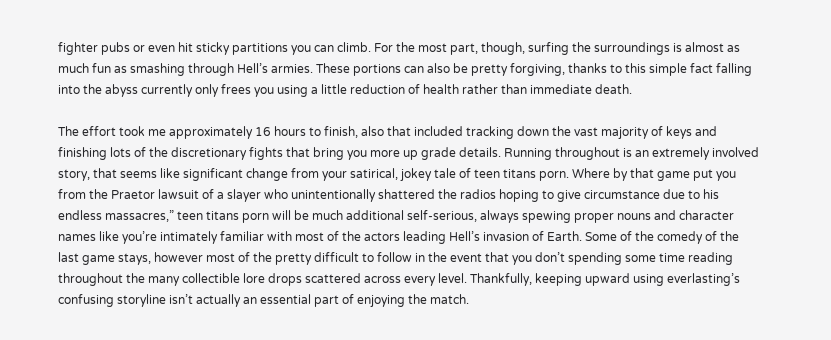fighter pubs or even hit sticky partitions you can climb. For the most part, though, surfing the surroundings is almost as much fun as smashing through Hell’s armies. These portions can also be pretty forgiving, thanks to this simple fact falling into the abyss currently only frees you using a little reduction of health rather than immediate death.

The effort took me approximately 16 hours to finish, also that included tracking down the vast majority of keys and finishing lots of the discretionary fights that bring you more up grade details. Running throughout is an extremely involved story, that seems like significant change from your satirical, jokey tale of teen titans porn. Where by that game put you from the Praetor lawsuit of a slayer who unintentionally shattered the radios hoping to give circumstance due to his endless massacres,” teen titans porn will be much additional self-serious, always spewing proper nouns and character names like you’re intimately familiar with most of the actors leading Hell’s invasion of Earth. Some of the comedy of the last game stays, however most of the pretty difficult to follow in the event that you don’t spending some time reading throughout the many collectible lore drops scattered across every level. Thankfully, keeping upward using everlasting’s confusing storyline isn’t actually an essential part of enjoying the match.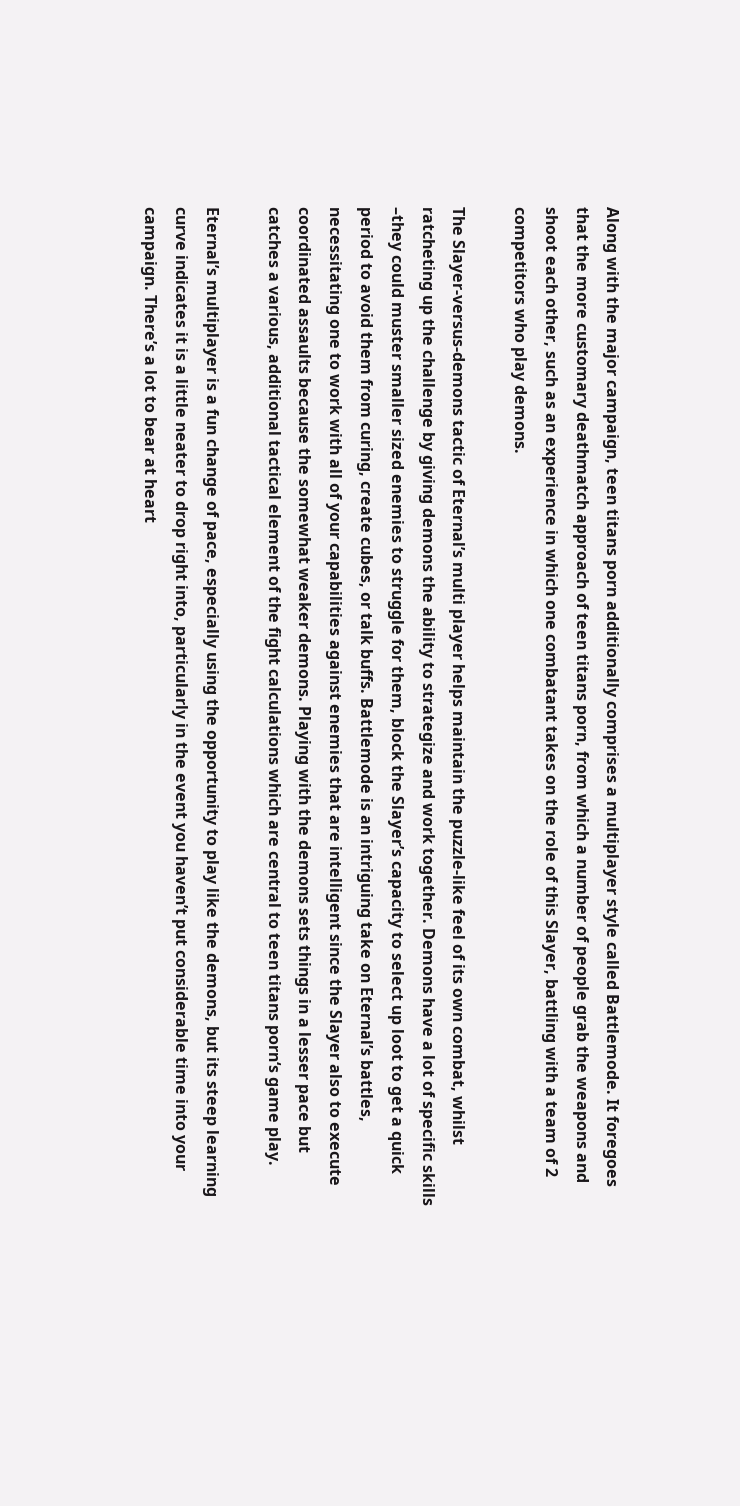Along with the major campaign, teen titans porn additionally comprises a multiplayer style called Battlemode. It foregoes that the more customary deathmatch approach of teen titans porn, from which a number of people grab the weapons and shoot each other, such as an experience in which one combatant takes on the role of this Slayer, battling with a team of 2 competitors who play demons.

The Slayer-versus-demons tactic of Eternal’s multi player helps maintain the puzzle-like feel of its own combat, whilst ratcheting up the challenge by giving demons the ability to strategize and work together. Demons have a lot of specific skills –they could muster smaller sized enemies to struggle for them, block the Slayer’s capacity to select up loot to get a quick period to avoid them from curing, create cubes, or talk buffs. Battlemode is an intriguing take on Eternal’s battles, necessitating one to work with all of your capabilities against enemies that are intelligent since the Slayer also to execute coordinated assaults because the somewhat weaker demons. Playing with the demons sets things in a lesser pace but catches a various, additional tactical element of the fight calculations which are central to teen titans porn‘s game play.

Eternal’s multiplayer is a fun change of pace, especially using the opportunity to play like the demons, but its steep learning curve indicates it is a little neater to drop right into, particularly in the event you haven’t put considerable time into your campaign. There’s a lot to bear at heart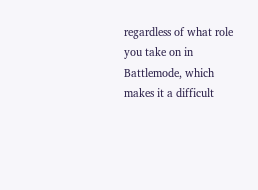regardless of what role you take on in Battlemode, which makes it a difficult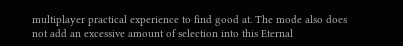multiplayer practical experience to find good at. The mode also does not add an excessive amount of selection into this Eternal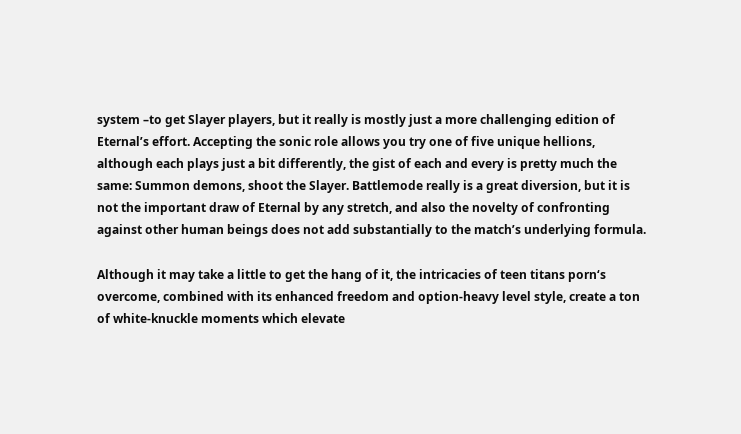system –to get Slayer players, but it really is mostly just a more challenging edition of Eternal’s effort. Accepting the sonic role allows you try one of five unique hellions, although each plays just a bit differently, the gist of each and every is pretty much the same: Summon demons, shoot the Slayer. Battlemode really is a great diversion, but it is not the important draw of Eternal by any stretch, and also the novelty of confronting against other human beings does not add substantially to the match’s underlying formula.

Although it may take a little to get the hang of it, the intricacies of teen titans porn‘s overcome, combined with its enhanced freedom and option-heavy level style, create a ton of white-knuckle moments which elevate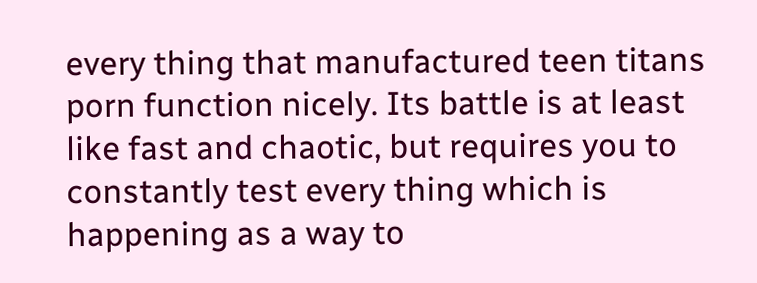every thing that manufactured teen titans porn function nicely. Its battle is at least like fast and chaotic, but requires you to constantly test every thing which is happening as a way to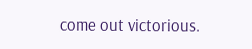come out victorious.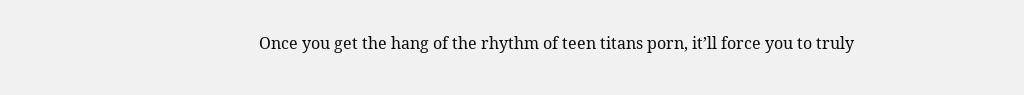Once you get the hang of the rhythm of teen titans porn, it’ll force you to truly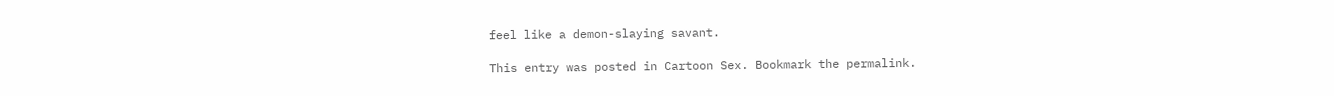feel like a demon-slaying savant.

This entry was posted in Cartoon Sex. Bookmark the permalink.